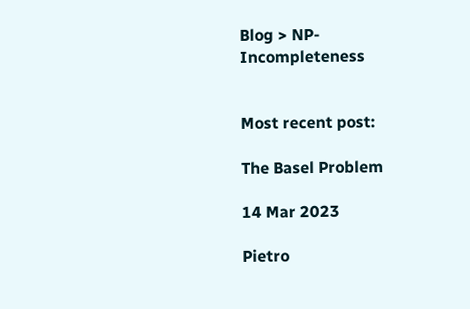Blog > NP-Incompleteness


Most recent post:

The Basel Problem

14 Mar 2023

Pietro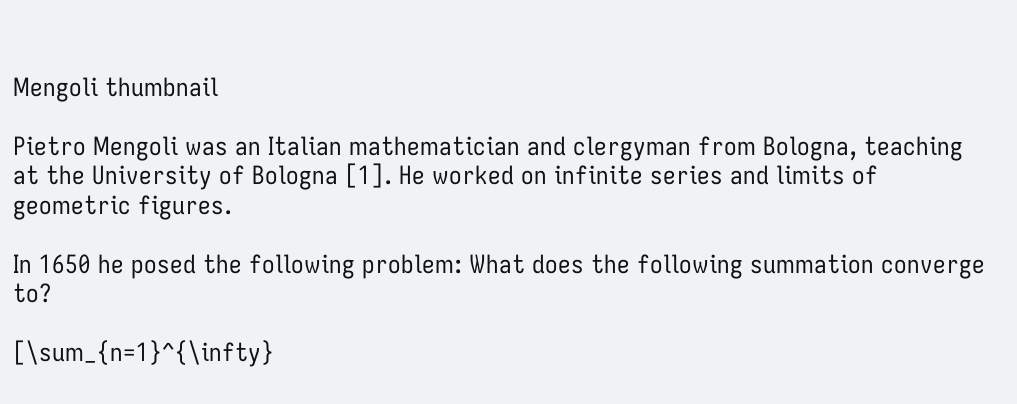Mengoli thumbnail

Pietro Mengoli was an Italian mathematician and clergyman from Bologna, teaching at the University of Bologna [1]. He worked on infinite series and limits of geometric figures.

In 1650 he posed the following problem: What does the following summation converge to?

[\sum_{n=1}^{\infty}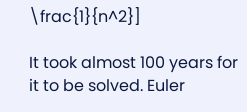\frac{1}{n^2}]

It took almost 100 years for it to be solved. Euler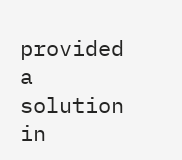provided a solution in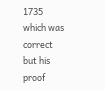1735 which was correct but his proof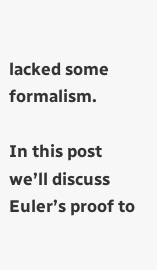lacked some formalism.

In this post we’ll discuss Euler’s proof to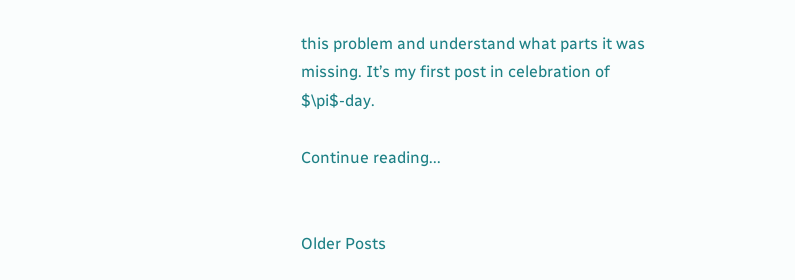this problem and understand what parts it was missing. It’s my first post in celebration of $\pi$-day.

Continue reading...


Older Posts